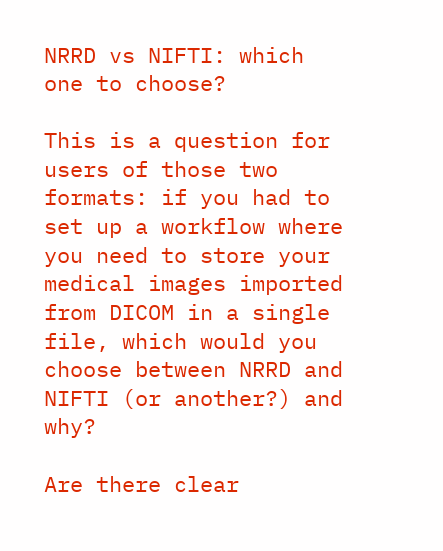NRRD vs NIFTI: which one to choose?

This is a question for users of those two formats: if you had to set up a workflow where you need to store your medical images imported from DICOM in a single file, which would you choose between NRRD and NIFTI (or another?) and why?

Are there clear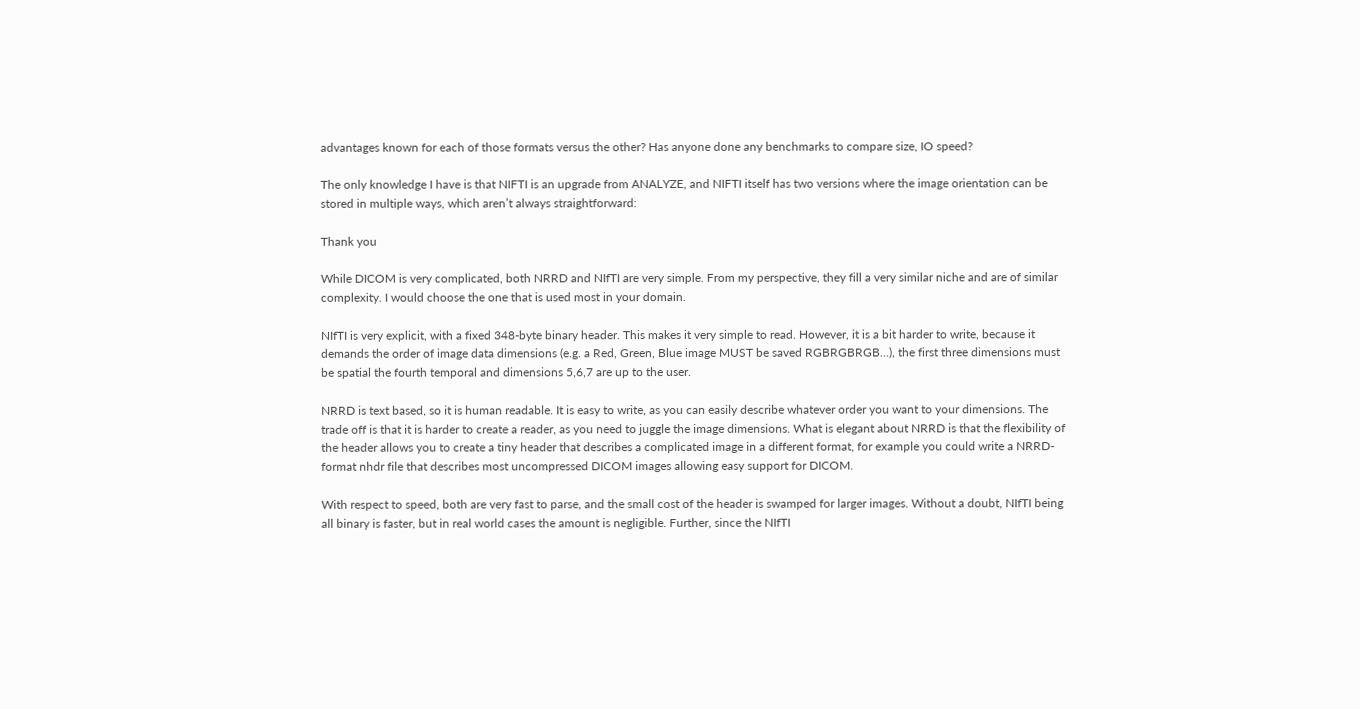advantages known for each of those formats versus the other? Has anyone done any benchmarks to compare size, IO speed?

The only knowledge I have is that NIFTI is an upgrade from ANALYZE, and NIFTI itself has two versions where the image orientation can be stored in multiple ways, which aren’t always straightforward:

Thank you

While DICOM is very complicated, both NRRD and NIfTI are very simple. From my perspective, they fill a very similar niche and are of similar complexity. I would choose the one that is used most in your domain.

NIfTI is very explicit, with a fixed 348-byte binary header. This makes it very simple to read. However, it is a bit harder to write, because it demands the order of image data dimensions (e.g. a Red, Green, Blue image MUST be saved RGBRGBRGB…), the first three dimensions must be spatial the fourth temporal and dimensions 5,6,7 are up to the user.

NRRD is text based, so it is human readable. It is easy to write, as you can easily describe whatever order you want to your dimensions. The trade off is that it is harder to create a reader, as you need to juggle the image dimensions. What is elegant about NRRD is that the flexibility of the header allows you to create a tiny header that describes a complicated image in a different format, for example you could write a NRRD-format nhdr file that describes most uncompressed DICOM images allowing easy support for DICOM.

With respect to speed, both are very fast to parse, and the small cost of the header is swamped for larger images. Without a doubt, NIfTI being all binary is faster, but in real world cases the amount is negligible. Further, since the NIfTI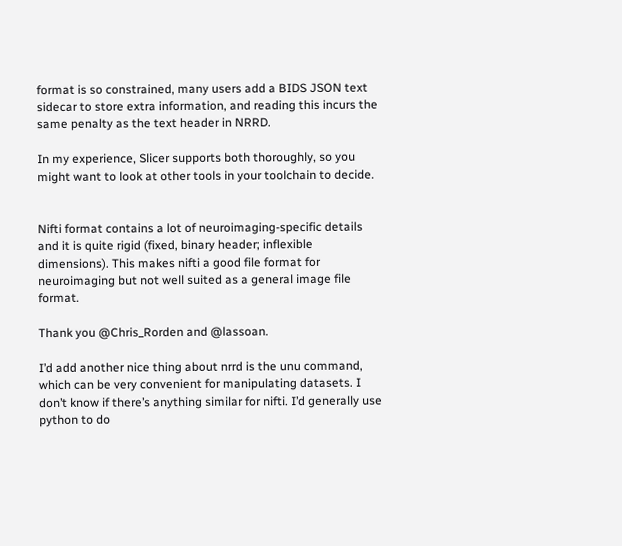format is so constrained, many users add a BIDS JSON text sidecar to store extra information, and reading this incurs the same penalty as the text header in NRRD.

In my experience, Slicer supports both thoroughly, so you might want to look at other tools in your toolchain to decide.


Nifti format contains a lot of neuroimaging-specific details and it is quite rigid (fixed, binary header; inflexible dimensions). This makes nifti a good file format for neuroimaging but not well suited as a general image file format.

Thank you @Chris_Rorden and @lassoan.

I’d add another nice thing about nrrd is the unu command, which can be very convenient for manipulating datasets. I don’t know if there’s anything similar for nifti. I’d generally use python to do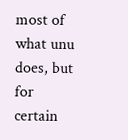most of what unu does, but for certain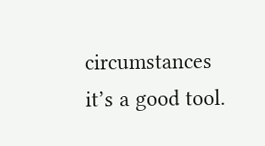circumstances it’s a good tool.